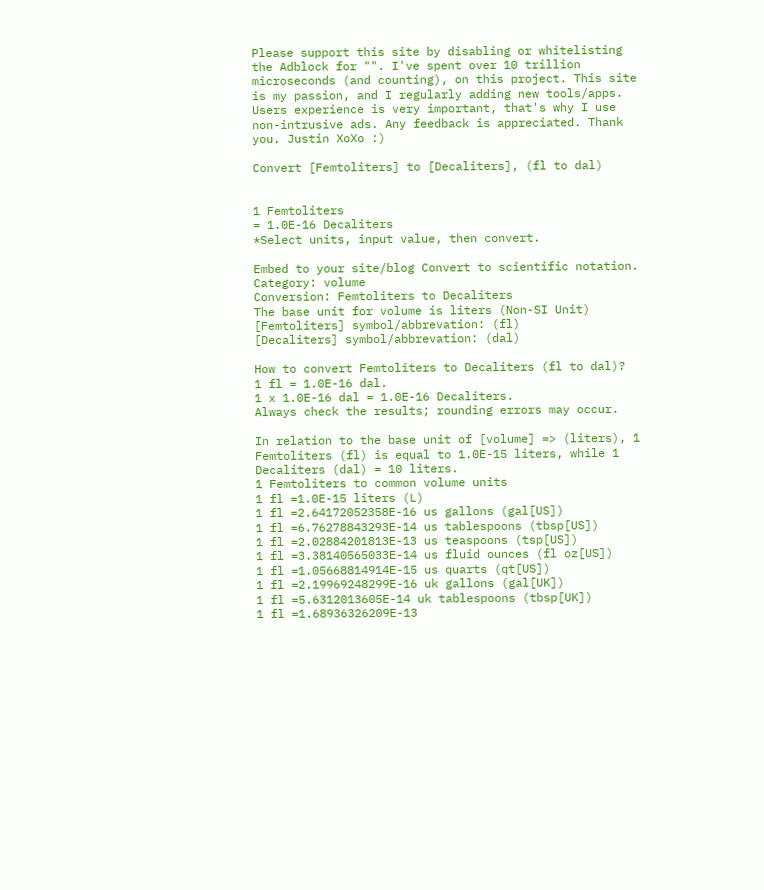Please support this site by disabling or whitelisting the Adblock for "". I've spent over 10 trillion microseconds (and counting), on this project. This site is my passion, and I regularly adding new tools/apps. Users experience is very important, that's why I use non-intrusive ads. Any feedback is appreciated. Thank you. Justin XoXo :)

Convert [Femtoliters] to [Decaliters], (fl to dal)


1 Femtoliters
= 1.0E-16 Decaliters
*Select units, input value, then convert.

Embed to your site/blog Convert to scientific notation.
Category: volume
Conversion: Femtoliters to Decaliters
The base unit for volume is liters (Non-SI Unit)
[Femtoliters] symbol/abbrevation: (fl)
[Decaliters] symbol/abbrevation: (dal)

How to convert Femtoliters to Decaliters (fl to dal)?
1 fl = 1.0E-16 dal.
1 x 1.0E-16 dal = 1.0E-16 Decaliters.
Always check the results; rounding errors may occur.

In relation to the base unit of [volume] => (liters), 1 Femtoliters (fl) is equal to 1.0E-15 liters, while 1 Decaliters (dal) = 10 liters.
1 Femtoliters to common volume units
1 fl =1.0E-15 liters (L)
1 fl =2.64172052358E-16 us gallons (gal[US])
1 fl =6.76278843293E-14 us tablespoons (tbsp[US])
1 fl =2.02884201813E-13 us teaspoons (tsp[US])
1 fl =3.38140565033E-14 us fluid ounces (fl oz[US])
1 fl =1.05668814914E-15 us quarts (qt[US])
1 fl =2.19969248299E-16 uk gallons (gal[UK])
1 fl =5.6312013605E-14 uk tablespoons (tbsp[UK])
1 fl =1.68936326209E-13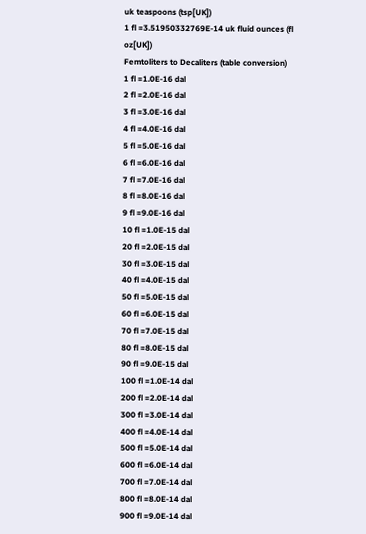uk teaspoons (tsp[UK])
1 fl =3.51950332769E-14 uk fluid ounces (fl oz[UK])
Femtoliters to Decaliters (table conversion)
1 fl =1.0E-16 dal
2 fl =2.0E-16 dal
3 fl =3.0E-16 dal
4 fl =4.0E-16 dal
5 fl =5.0E-16 dal
6 fl =6.0E-16 dal
7 fl =7.0E-16 dal
8 fl =8.0E-16 dal
9 fl =9.0E-16 dal
10 fl =1.0E-15 dal
20 fl =2.0E-15 dal
30 fl =3.0E-15 dal
40 fl =4.0E-15 dal
50 fl =5.0E-15 dal
60 fl =6.0E-15 dal
70 fl =7.0E-15 dal
80 fl =8.0E-15 dal
90 fl =9.0E-15 dal
100 fl =1.0E-14 dal
200 fl =2.0E-14 dal
300 fl =3.0E-14 dal
400 fl =4.0E-14 dal
500 fl =5.0E-14 dal
600 fl =6.0E-14 dal
700 fl =7.0E-14 dal
800 fl =8.0E-14 dal
900 fl =9.0E-14 dal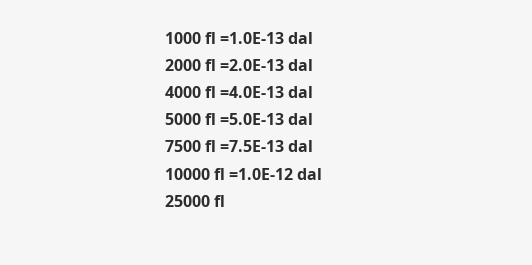1000 fl =1.0E-13 dal
2000 fl =2.0E-13 dal
4000 fl =4.0E-13 dal
5000 fl =5.0E-13 dal
7500 fl =7.5E-13 dal
10000 fl =1.0E-12 dal
25000 fl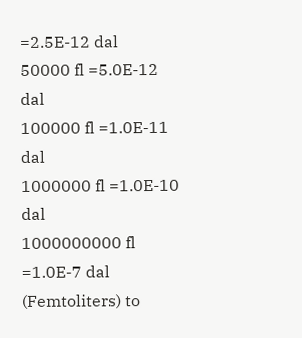=2.5E-12 dal
50000 fl =5.0E-12 dal
100000 fl =1.0E-11 dal
1000000 fl =1.0E-10 dal
1000000000 fl =1.0E-7 dal
(Femtoliters) to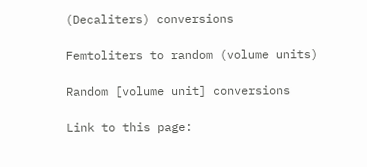(Decaliters) conversions

Femtoliters to random (volume units)

Random [volume unit] conversions

Link to this page: